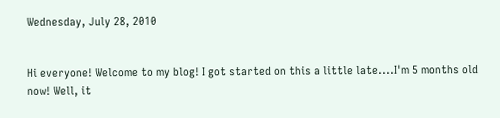Wednesday, July 28, 2010


Hi everyone! Welcome to my blog! I got started on this a little late....I'm 5 months old now! Well, it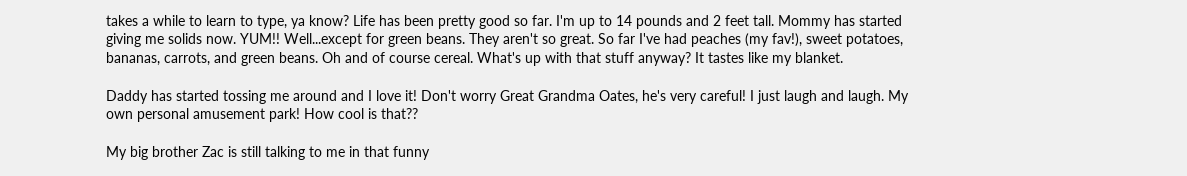takes a while to learn to type, ya know? Life has been pretty good so far. I'm up to 14 pounds and 2 feet tall. Mommy has started giving me solids now. YUM!! Well...except for green beans. They aren't so great. So far I've had peaches (my fav!), sweet potatoes, bananas, carrots, and green beans. Oh and of course cereal. What's up with that stuff anyway? It tastes like my blanket.

Daddy has started tossing me around and I love it! Don't worry Great Grandma Oates, he's very careful! I just laugh and laugh. My own personal amusement park! How cool is that??

My big brother Zac is still talking to me in that funny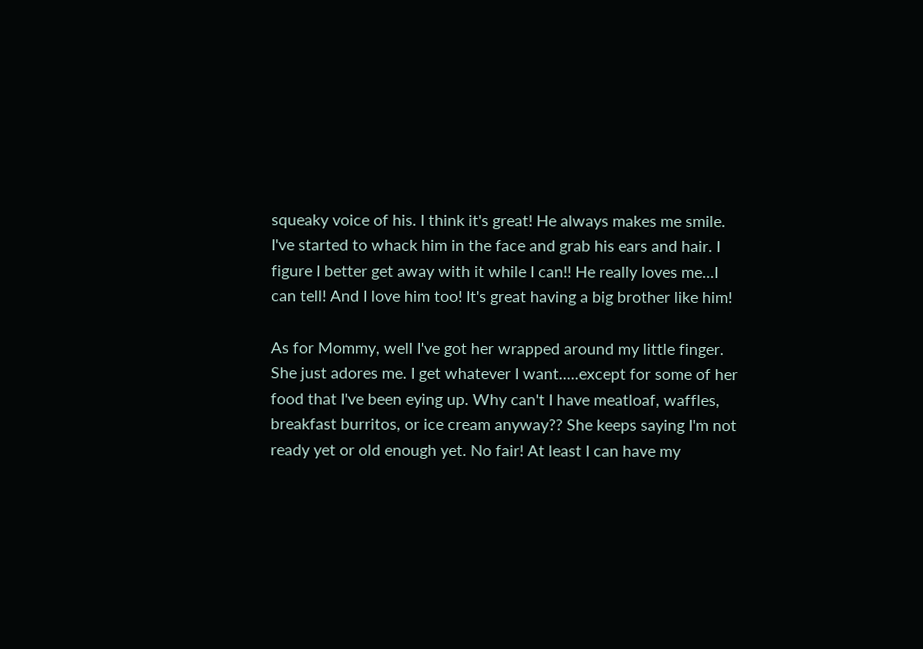squeaky voice of his. I think it's great! He always makes me smile. I've started to whack him in the face and grab his ears and hair. I figure I better get away with it while I can!! He really loves me...I can tell! And I love him too! It's great having a big brother like him!

As for Mommy, well I've got her wrapped around my little finger. She just adores me. I get whatever I want.....except for some of her food that I've been eying up. Why can't I have meatloaf, waffles, breakfast burritos, or ice cream anyway?? She keeps saying I'm not ready yet or old enough yet. No fair! At least I can have my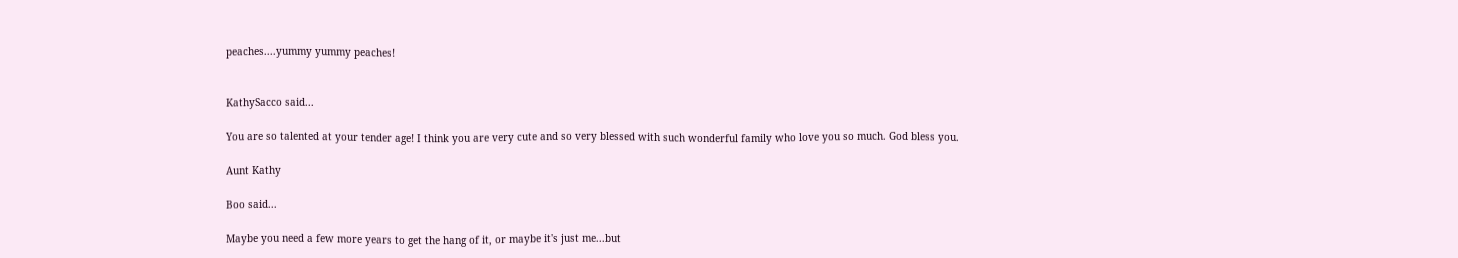peaches....yummy yummy peaches!


KathySacco said...

You are so talented at your tender age! I think you are very cute and so very blessed with such wonderful family who love you so much. God bless you.

Aunt Kathy

Boo said...

Maybe you need a few more years to get the hang of it, or maybe it's just me...but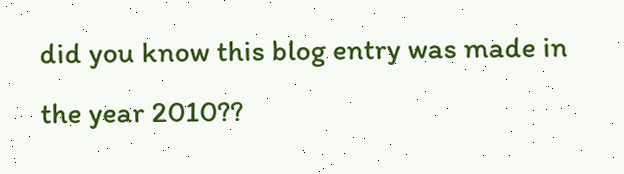did you know this blog entry was made in the year 2010??